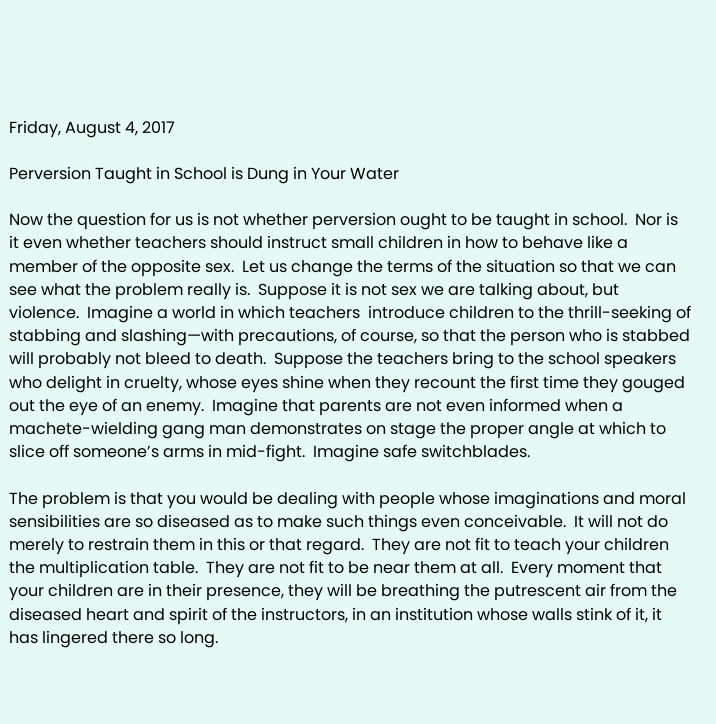Friday, August 4, 2017

Perversion Taught in School is Dung in Your Water

Now the question for us is not whether perversion ought to be taught in school.  Nor is it even whether teachers should instruct small children in how to behave like a member of the opposite sex.  Let us change the terms of the situation so that we can see what the problem really is.  Suppose it is not sex we are talking about, but violence.  Imagine a world in which teachers  introduce children to the thrill-seeking of stabbing and slashing—with precautions, of course, so that the person who is stabbed will probably not bleed to death.  Suppose the teachers bring to the school speakers who delight in cruelty, whose eyes shine when they recount the first time they gouged out the eye of an enemy.  Imagine that parents are not even informed when a machete-wielding gang man demonstrates on stage the proper angle at which to slice off someone’s arms in mid-fight.  Imagine safe switchblades.

The problem is that you would be dealing with people whose imaginations and moral sensibilities are so diseased as to make such things even conceivable.  It will not do merely to restrain them in this or that regard.  They are not fit to teach your children the multiplication table.  They are not fit to be near them at all.  Every moment that your children are in their presence, they will be breathing the putrescent air from the diseased heart and spirit of the instructors, in an institution whose walls stink of it, it has lingered there so long.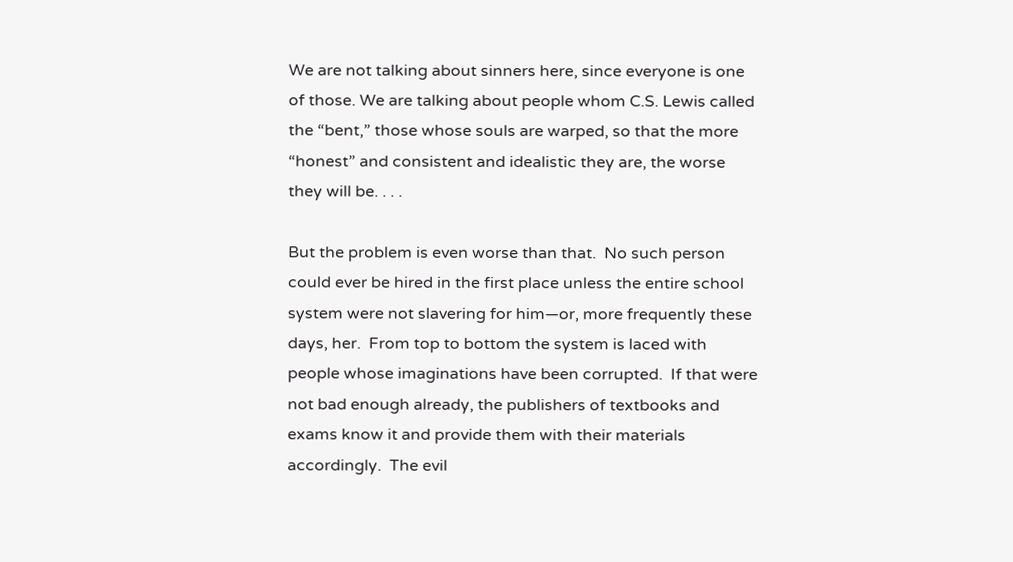We are not talking about sinners here, since everyone is one of those. We are talking about people whom C.S. Lewis called the “bent,” those whose souls are warped, so that the more “honest” and consistent and idealistic they are, the worse they will be. . . .

But the problem is even worse than that.  No such person could ever be hired in the first place unless the entire school system were not slavering for him—or, more frequently these days, her.  From top to bottom the system is laced with people whose imaginations have been corrupted.  If that were not bad enough already, the publishers of textbooks and exams know it and provide them with their materials accordingly.  The evil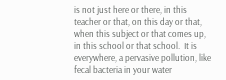is not just here or there, in this teacher or that, on this day or that, when this subject or that comes up, in this school or that school.  It is everywhere, a pervasive pollution, like fecal bacteria in your water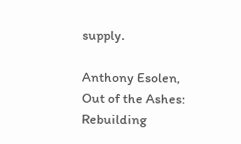supply.

Anthony Esolen, Out of the Ashes: Rebuilding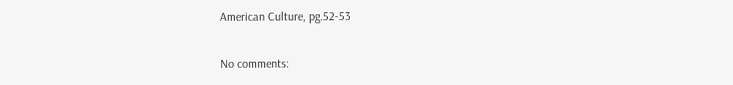American Culture, pg.52-53

No comments: